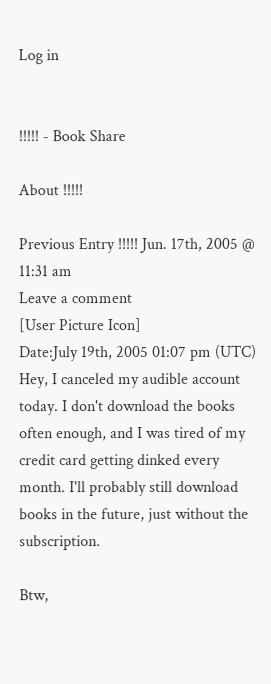Log in


!!!!! - Book Share

About !!!!!

Previous Entry !!!!! Jun. 17th, 2005 @ 11:31 am
Leave a comment
[User Picture Icon]
Date:July 19th, 2005 01:07 pm (UTC)
Hey, I canceled my audible account today. I don't download the books often enough, and I was tired of my credit card getting dinked every month. I'll probably still download books in the future, just without the subscription.

Btw,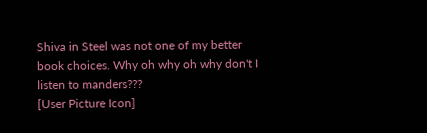Shiva in Steel was not one of my better book choices. Why oh why oh why don't I listen to manders???
[User Picture Icon]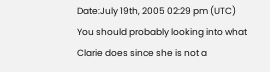Date:July 19th, 2005 02:29 pm (UTC)
You should probably looking into what Clarie does since she is not a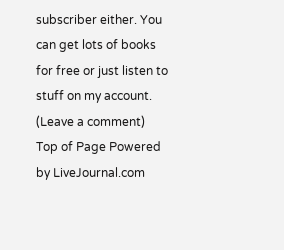subscriber either. You can get lots of books for free or just listen to stuff on my account.
(Leave a comment)
Top of Page Powered by LiveJournal.com